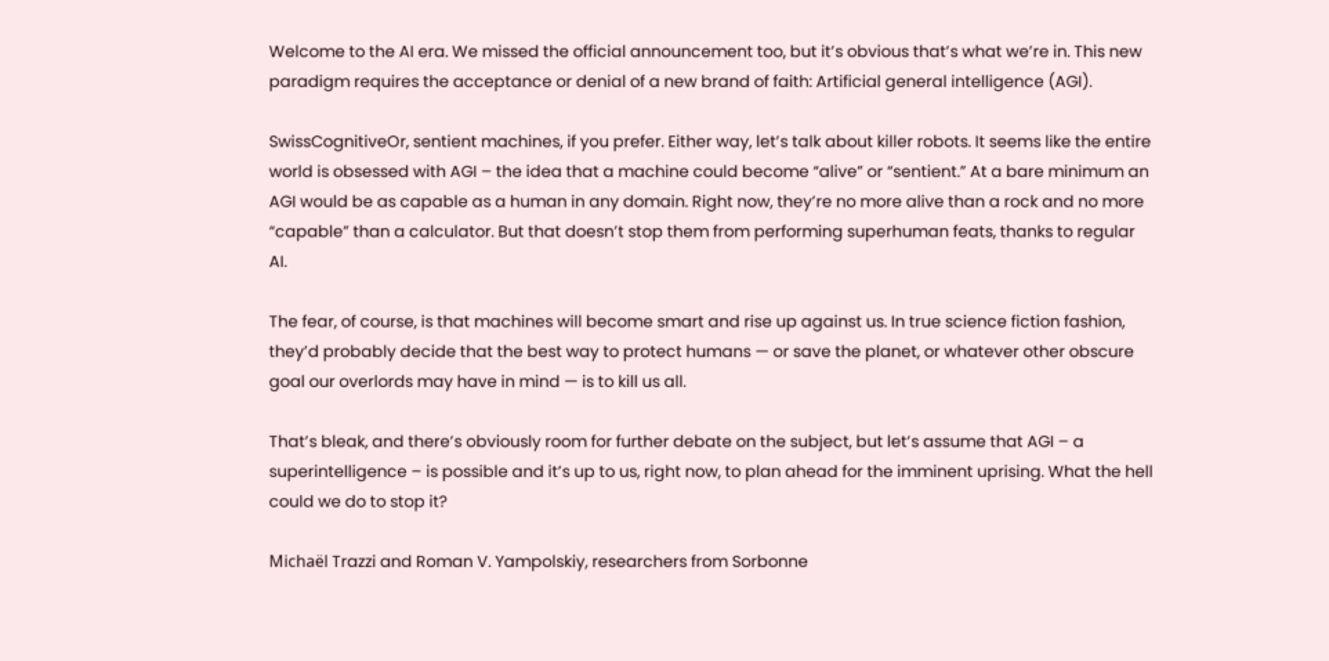Welcome to the AI era. We missed the official announcement too, but it’s obvious that’s what we’re in. This new paradigm requires the acceptance or denial of a new brand of faith: Artificial general intelligence (AGI).

SwissCognitiveOr, sentient machines, if you prefer. Either way, let’s talk about killer robots. It seems like the entire world is obsessed with AGI – the idea that a machine could become “alive” or “sentient.” At a bare minimum an AGI would be as capable as a human in any domain. Right now, they’re no more alive than a rock and no more “capable” than a calculator. But that doesn’t stop them from performing superhuman feats, thanks to regular AI.

The fear, of course, is that machines will become smart and rise up against us. In true science fiction fashion, they’d probably decide that the best way to protect humans — or save the planet, or whatever other obscure goal our overlords may have in mind — is to kill us all.

That’s bleak, and there’s obviously room for further debate on the subject, but let’s assume that AGI – a superintelligence – is possible and it’s up to us, right now, to plan ahead for the imminent uprising. What the hell could we do to stop it?

Michaël Trazzi and Roman V. Yampolskiy, researchers from Sorbonne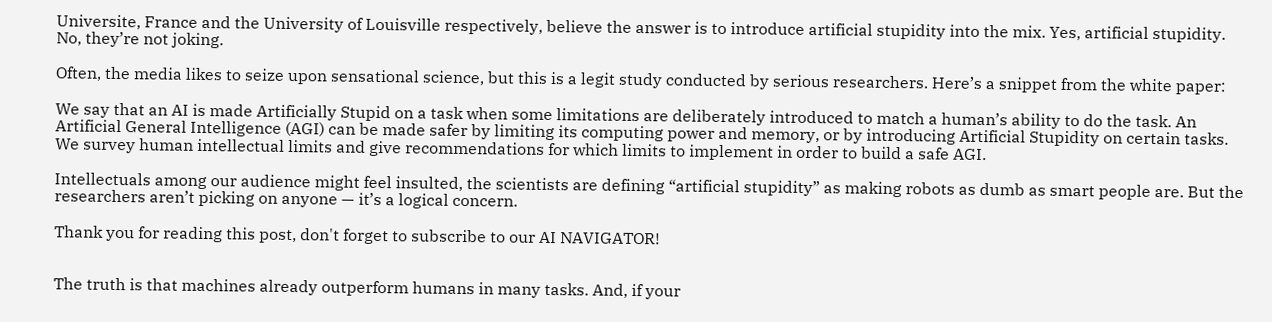Universite, France and the University of Louisville respectively, believe the answer is to introduce artificial stupidity into the mix. Yes, artificial stupidity. No, they’re not joking.

Often, the media likes to seize upon sensational science, but this is a legit study conducted by serious researchers. Here’s a snippet from the white paper:

We say that an AI is made Artificially Stupid on a task when some limitations are deliberately introduced to match a human’s ability to do the task. An Artificial General Intelligence (AGI) can be made safer by limiting its computing power and memory, or by introducing Artificial Stupidity on certain tasks. We survey human intellectual limits and give recommendations for which limits to implement in order to build a safe AGI.

Intellectuals among our audience might feel insulted, the scientists are defining “artificial stupidity” as making robots as dumb as smart people are. But the researchers aren’t picking on anyone — it’s a logical concern.

Thank you for reading this post, don't forget to subscribe to our AI NAVIGATOR!


The truth is that machines already outperform humans in many tasks. And, if your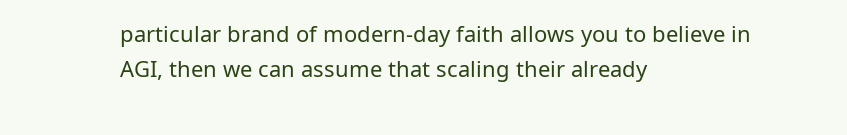particular brand of modern-day faith allows you to believe in AGI, then we can assume that scaling their already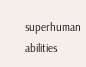superhuman abilities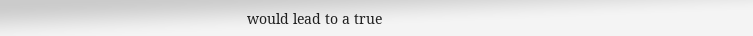would lead to a true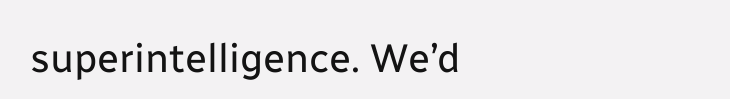superintelligence. We’d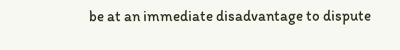be at an immediate disadvantage to dispute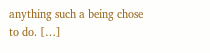anything such a being chose to do. […]